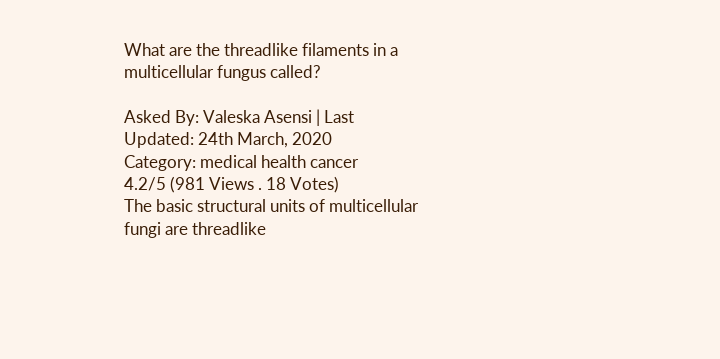What are the threadlike filaments in a multicellular fungus called?

Asked By: Valeska Asensi | Last Updated: 24th March, 2020
Category: medical health cancer
4.2/5 (981 Views . 18 Votes)
The basic structural units of multicellular fungi are threadlike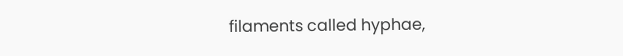filaments called hyphae,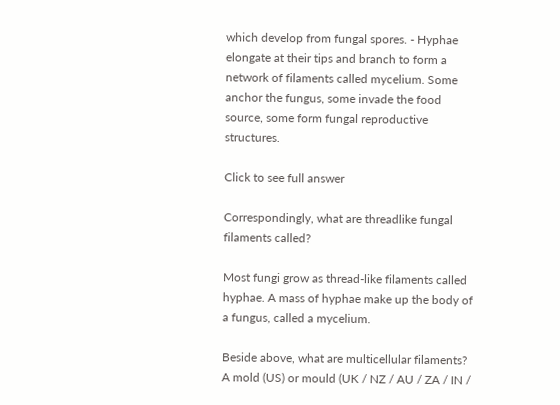which develop from fungal spores. - Hyphae elongate at their tips and branch to form a network of filaments called mycelium. Some anchor the fungus, some invade the food source, some form fungal reproductive structures.

Click to see full answer

Correspondingly, what are threadlike fungal filaments called?

Most fungi grow as thread-like filaments called hyphae. A mass of hyphae make up the body of a fungus, called a mycelium.

Beside above, what are multicellular filaments? A mold (US) or mould (UK / NZ / AU / ZA / IN /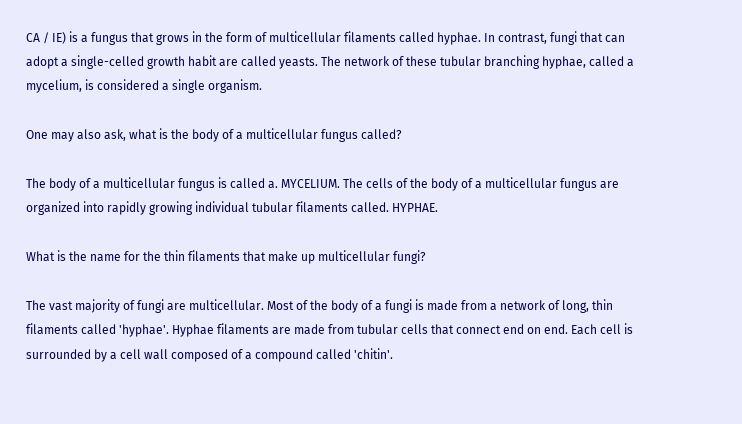CA / IE) is a fungus that grows in the form of multicellular filaments called hyphae. In contrast, fungi that can adopt a single-celled growth habit are called yeasts. The network of these tubular branching hyphae, called a mycelium, is considered a single organism.

One may also ask, what is the body of a multicellular fungus called?

The body of a multicellular fungus is called a. MYCELIUM. The cells of the body of a multicellular fungus are organized into rapidly growing individual tubular filaments called. HYPHAE.

What is the name for the thin filaments that make up multicellular fungi?

The vast majority of fungi are multicellular. Most of the body of a fungi is made from a network of long, thin filaments called 'hyphae'. Hyphae filaments are made from tubular cells that connect end on end. Each cell is surrounded by a cell wall composed of a compound called 'chitin'.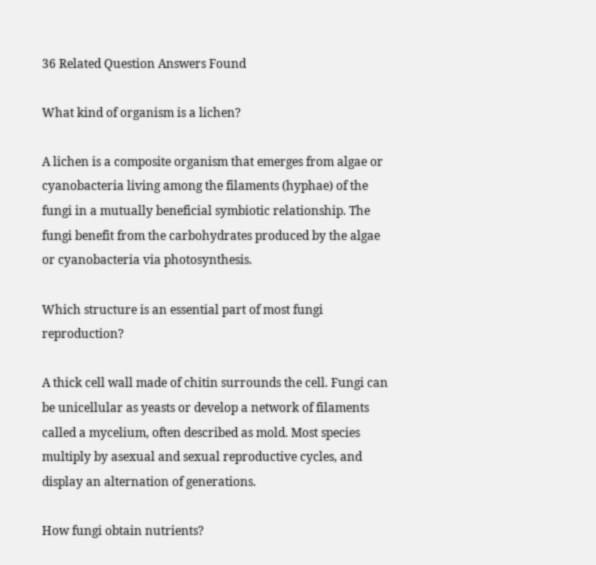36 Related Question Answers Found

What kind of organism is a lichen?

A lichen is a composite organism that emerges from algae or cyanobacteria living among the filaments (hyphae) of the fungi in a mutually beneficial symbiotic relationship. The fungi benefit from the carbohydrates produced by the algae or cyanobacteria via photosynthesis.

Which structure is an essential part of most fungi reproduction?

A thick cell wall made of chitin surrounds the cell. Fungi can be unicellular as yeasts or develop a network of filaments called a mycelium, often described as mold. Most species multiply by asexual and sexual reproductive cycles, and display an alternation of generations.

How fungi obtain nutrients?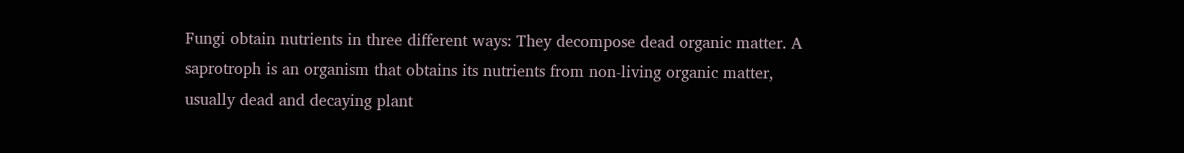Fungi obtain nutrients in three different ways: They decompose dead organic matter. A saprotroph is an organism that obtains its nutrients from non-living organic matter, usually dead and decaying plant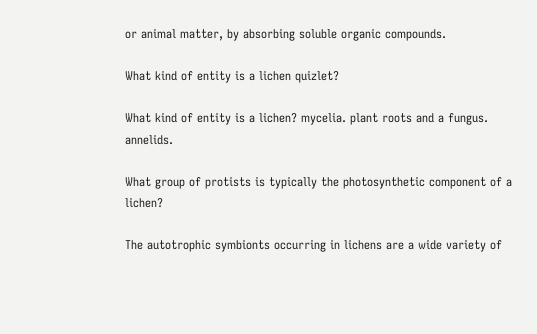or animal matter, by absorbing soluble organic compounds.

What kind of entity is a lichen quizlet?

What kind of entity is a lichen? mycelia. plant roots and a fungus. annelids.

What group of protists is typically the photosynthetic component of a lichen?

The autotrophic symbionts occurring in lichens are a wide variety of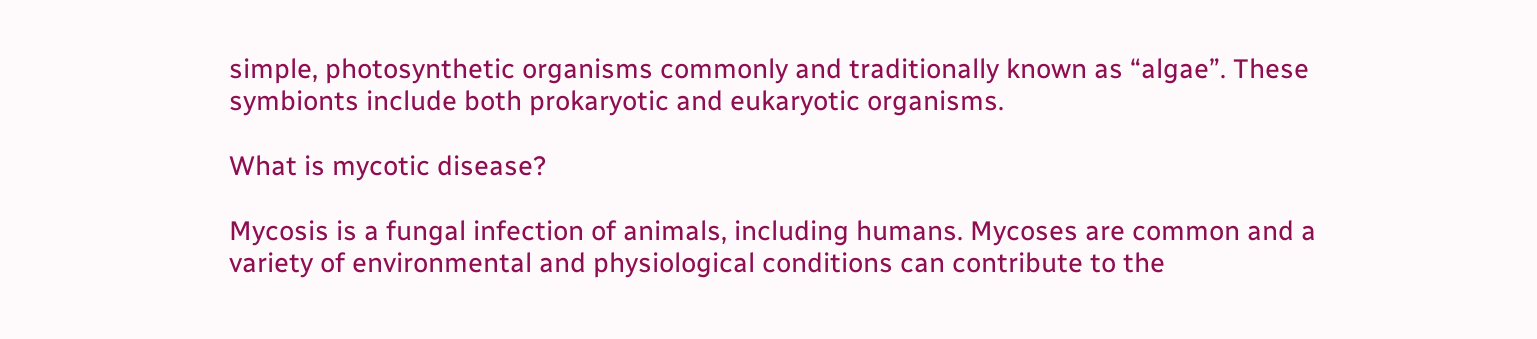simple, photosynthetic organisms commonly and traditionally known as “algae”. These symbionts include both prokaryotic and eukaryotic organisms.

What is mycotic disease?

Mycosis is a fungal infection of animals, including humans. Mycoses are common and a variety of environmental and physiological conditions can contribute to the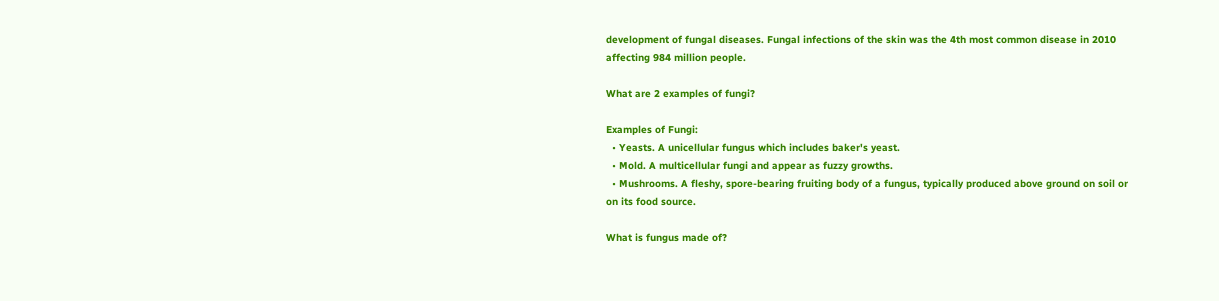development of fungal diseases. Fungal infections of the skin was the 4th most common disease in 2010 affecting 984 million people.

What are 2 examples of fungi?

Examples of Fungi:
  • Yeasts. A unicellular fungus which includes baker's yeast.
  • Mold. A multicellular fungi and appear as fuzzy growths.
  • Mushrooms. A fleshy, spore-bearing fruiting body of a fungus, typically produced above ground on soil or on its food source.

What is fungus made of?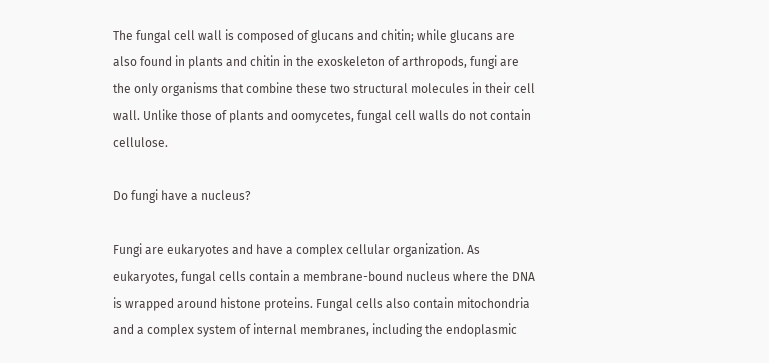The fungal cell wall is composed of glucans and chitin; while glucans are also found in plants and chitin in the exoskeleton of arthropods, fungi are the only organisms that combine these two structural molecules in their cell wall. Unlike those of plants and oomycetes, fungal cell walls do not contain cellulose.

Do fungi have a nucleus?

Fungi are eukaryotes and have a complex cellular organization. As eukaryotes, fungal cells contain a membrane-bound nucleus where the DNA is wrapped around histone proteins. Fungal cells also contain mitochondria and a complex system of internal membranes, including the endoplasmic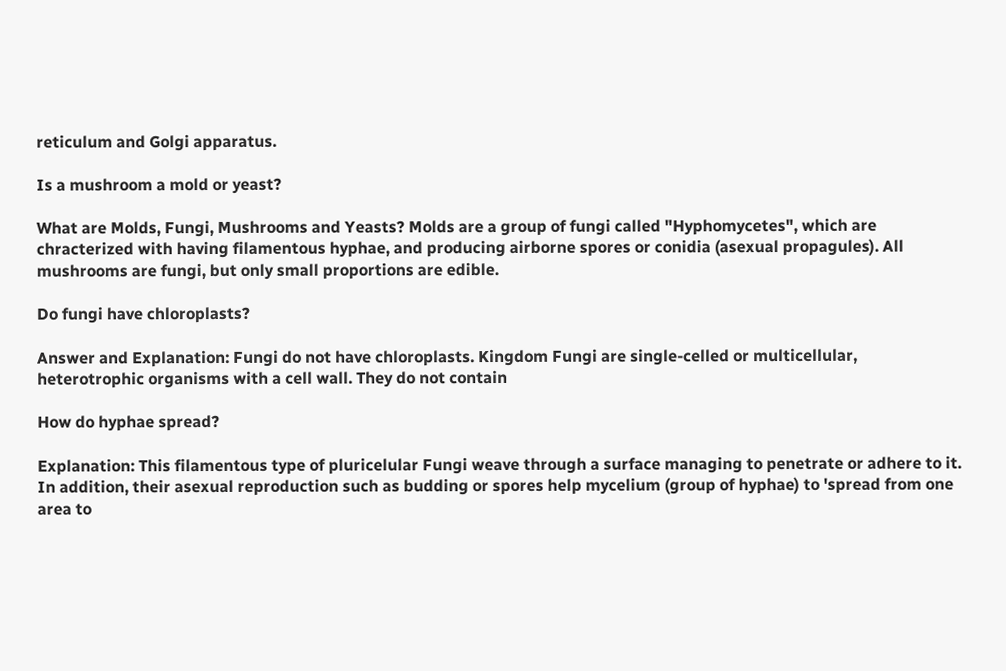reticulum and Golgi apparatus.

Is a mushroom a mold or yeast?

What are Molds, Fungi, Mushrooms and Yeasts? Molds are a group of fungi called "Hyphomycetes", which are chracterized with having filamentous hyphae, and producing airborne spores or conidia (asexual propagules). All mushrooms are fungi, but only small proportions are edible.

Do fungi have chloroplasts?

Answer and Explanation: Fungi do not have chloroplasts. Kingdom Fungi are single-celled or multicellular, heterotrophic organisms with a cell wall. They do not contain

How do hyphae spread?

Explanation: This filamentous type of pluricelular Fungi weave through a surface managing to penetrate or adhere to it. In addition, their asexual reproduction such as budding or spores help mycelium (group of hyphae) to 'spread from one area to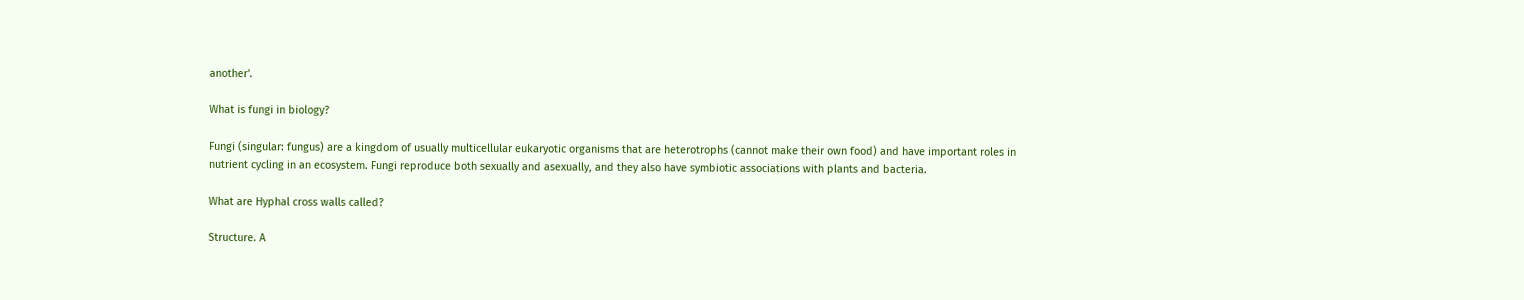another'.

What is fungi in biology?

Fungi (singular: fungus) are a kingdom of usually multicellular eukaryotic organisms that are heterotrophs (cannot make their own food) and have important roles in nutrient cycling in an ecosystem. Fungi reproduce both sexually and asexually, and they also have symbiotic associations with plants and bacteria.

What are Hyphal cross walls called?

Structure. A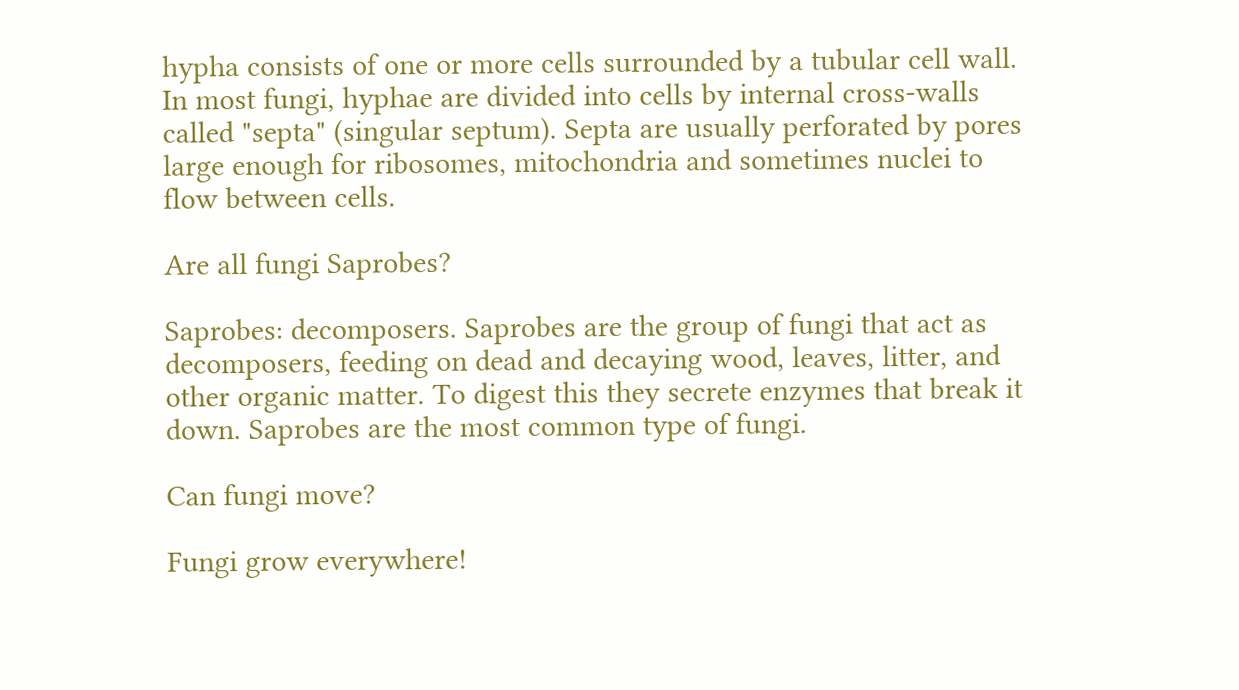hypha consists of one or more cells surrounded by a tubular cell wall. In most fungi, hyphae are divided into cells by internal cross-walls called "septa" (singular septum). Septa are usually perforated by pores large enough for ribosomes, mitochondria and sometimes nuclei to flow between cells.

Are all fungi Saprobes?

Saprobes: decomposers. Saprobes are the group of fungi that act as decomposers, feeding on dead and decaying wood, leaves, litter, and other organic matter. To digest this they secrete enzymes that break it down. Saprobes are the most common type of fungi.

Can fungi move?

Fungi grow everywhere!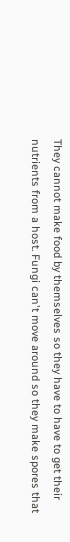They cannot make food by themselves so they have to have to get their nutrients from a host. Fungi can't move around so they make spores that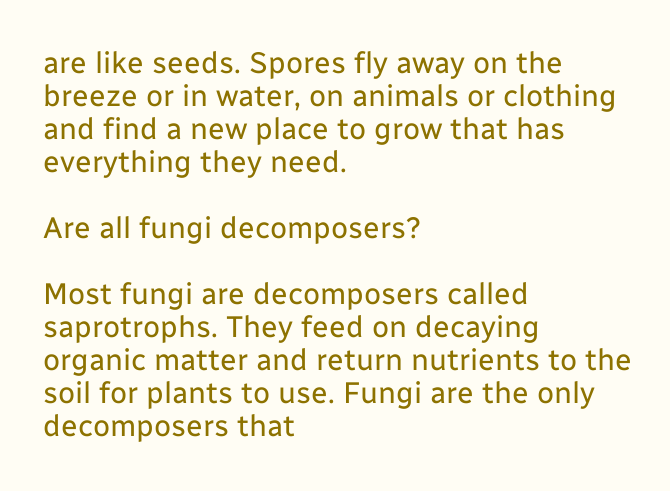are like seeds. Spores fly away on the breeze or in water, on animals or clothing and find a new place to grow that has everything they need.

Are all fungi decomposers?

Most fungi are decomposers called saprotrophs. They feed on decaying organic matter and return nutrients to the soil for plants to use. Fungi are the only decomposers that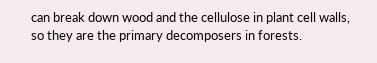can break down wood and the cellulose in plant cell walls, so they are the primary decomposers in forests.